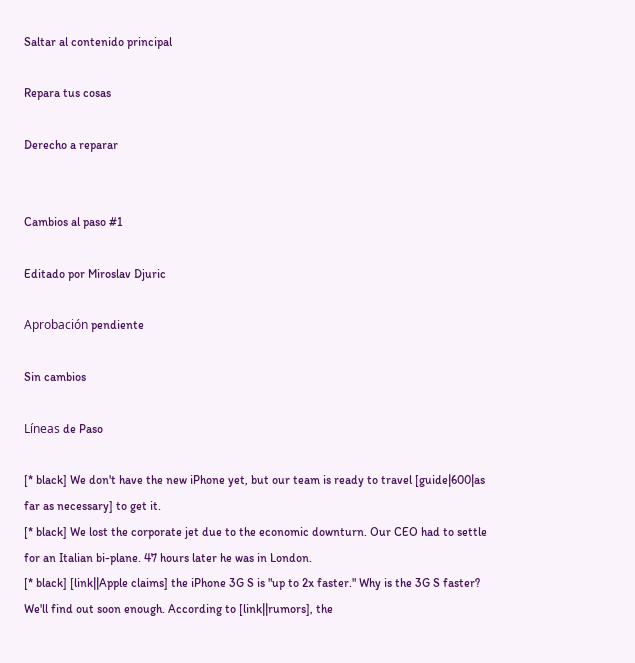Saltar al contenido principal

Repara tus cosas

Derecho a reparar


Cambios al paso #1

Editado por Miroslav Djuric

Aprobación pendiente

Sin cambios

Líneas de Paso

[* black] We don't have the new iPhone yet, but our team is ready to travel [guide|600|as far as necessary] to get it.
[* black] We lost the corporate jet due to the economic downturn. Our CEO had to settle for an Italian bi-plane. 47 hours later he was in London.
[* black] [link||Apple claims] the iPhone 3G S is "up to 2x faster." Why is the 3G S faster? We'll find out soon enough. According to [link||rumors], the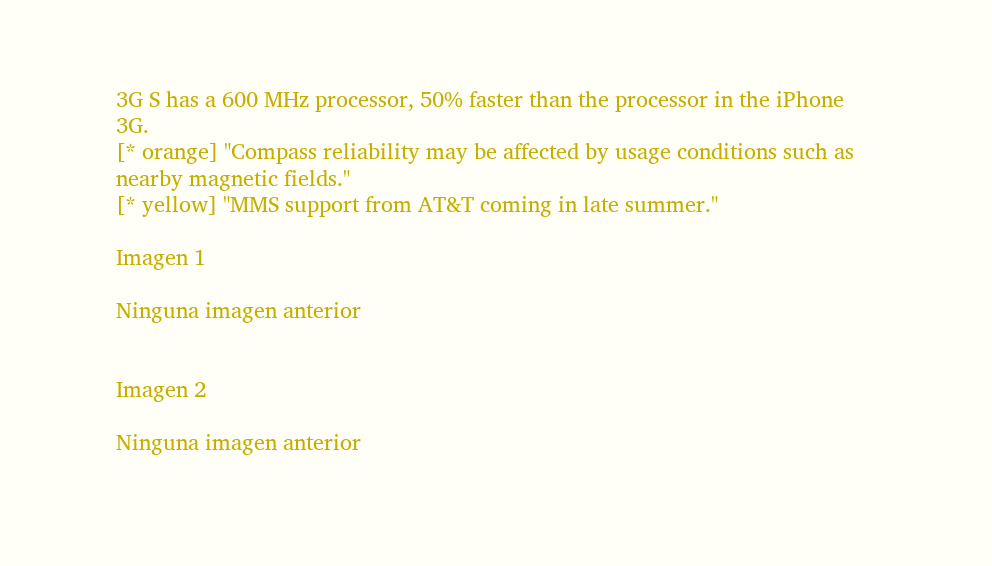3G S has a 600 MHz processor, 50% faster than the processor in the iPhone 3G.
[* orange] "Compass reliability may be affected by usage conditions such as nearby magnetic fields."
[* yellow] "MMS support from AT&T coming in late summer."

Imagen 1

Ninguna imagen anterior


Imagen 2

Ninguna imagen anterior